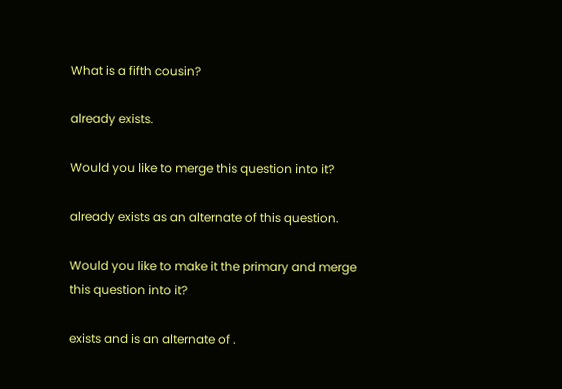What is a fifth cousin?

already exists.

Would you like to merge this question into it?

already exists as an alternate of this question.

Would you like to make it the primary and merge this question into it?

exists and is an alternate of .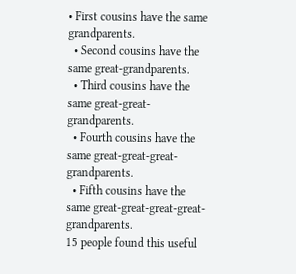• First cousins have the same grandparents.
  • Second cousins have the same great-grandparents.
  • Third cousins have the same great-great-grandparents.
  • Fourth cousins have the same great-great-great-grandparents.
  • Fifth cousins have the same great-great-great-great-grandparents.
15 people found this useful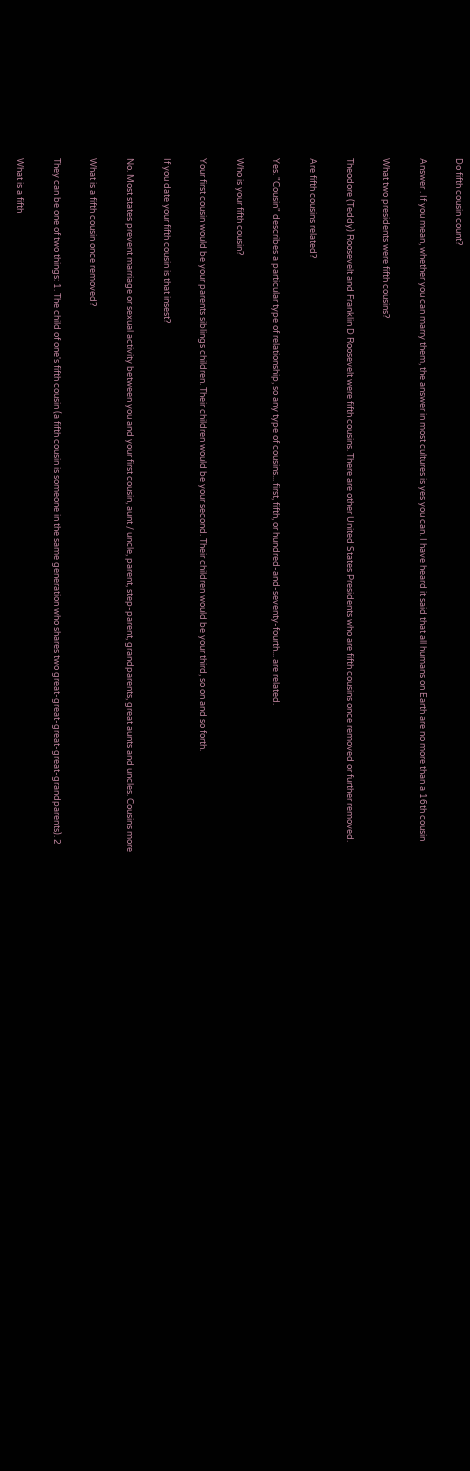Do fifth cousin count?

Answer . If you mean, whether you can marry them, the answer in most cultures is yes you can. I have heard it said that all humans on Earth are no more than a 16th cousin

What two presidents were fifth cousins?

Theodore (Teddy) Roosevelt and Franklin D Roosevelt were fifth cousins. There are other United States Presidents who are fifth cousins once removed or further removed.

Are fifth cousins related?

Yes. "Cousin" describes a particular type of relationship, so any type of cousins... first, fifth, or hundred-and-seventy-fourth... are related.

Who is your fifth cousin?

Your first cousin would be your parents siblings children. Their children would be your second. Their children would be your third, so on and so forth.

If you date your fifth cousin is that insest?

No. Most states prevent marriage or sexual activity between you and your first cousin, aunt / uncle, parent, step-parent, grandparents, great aunts and uncles. Cousins more

What is a fifth cousin once removed?

They can be one of two things: 1. The child of one's fifth cousin (a fifth cousin is someone in the same generation who shares two great-great-great-great-grandparents). 2

What is a fifth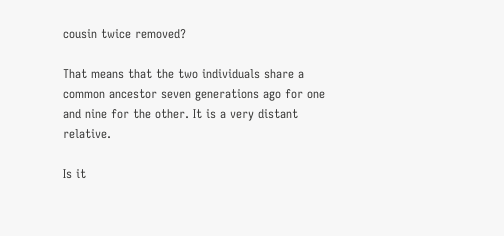cousin twice removed?

That means that the two individuals share a common ancestor seven generations ago for one and nine for the other. It is a very distant relative.

Is it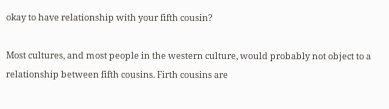okay to have relationship with your fifth cousin?

Most cultures, and most people in the western culture, would probably not object to a relationship between fifth cousins. Firth cousins are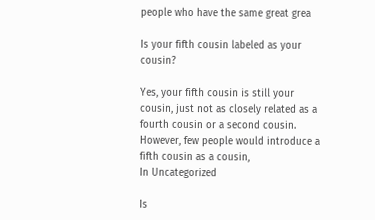people who have the same great grea

Is your fifth cousin labeled as your cousin?

Yes, your fifth cousin is still your cousin, just not as closely related as a fourth cousin or a second cousin. However, few people would introduce a fifth cousin as a cousin,
In Uncategorized

Is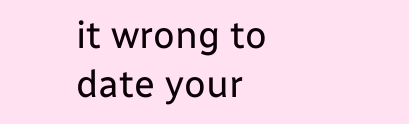it wrong to date your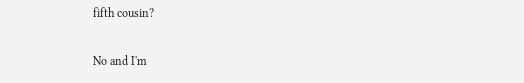fifth cousin?

No and I'm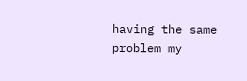having the same problem my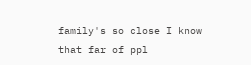family's so close I know that far of ppl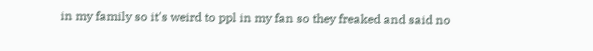in my family so it's weird to ppl in my fan so they freaked and said no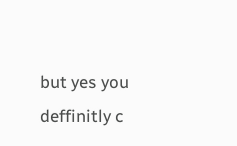but yes you deffinitly c